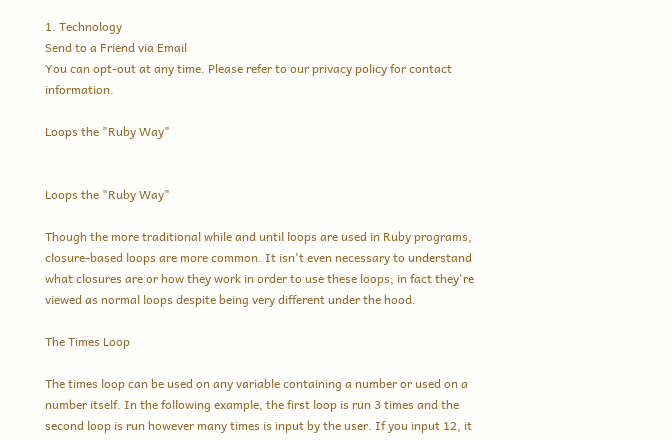1. Technology
Send to a Friend via Email
You can opt-out at any time. Please refer to our privacy policy for contact information.

Loops the "Ruby Way"


Loops the "Ruby Way"

Though the more traditional while and until loops are used in Ruby programs, closure-based loops are more common. It isn't even necessary to understand what closures are or how they work in order to use these loops; in fact they're viewed as normal loops despite being very different under the hood.

The Times Loop

The times loop can be used on any variable containing a number or used on a number itself. In the following example, the first loop is run 3 times and the second loop is run however many times is input by the user. If you input 12, it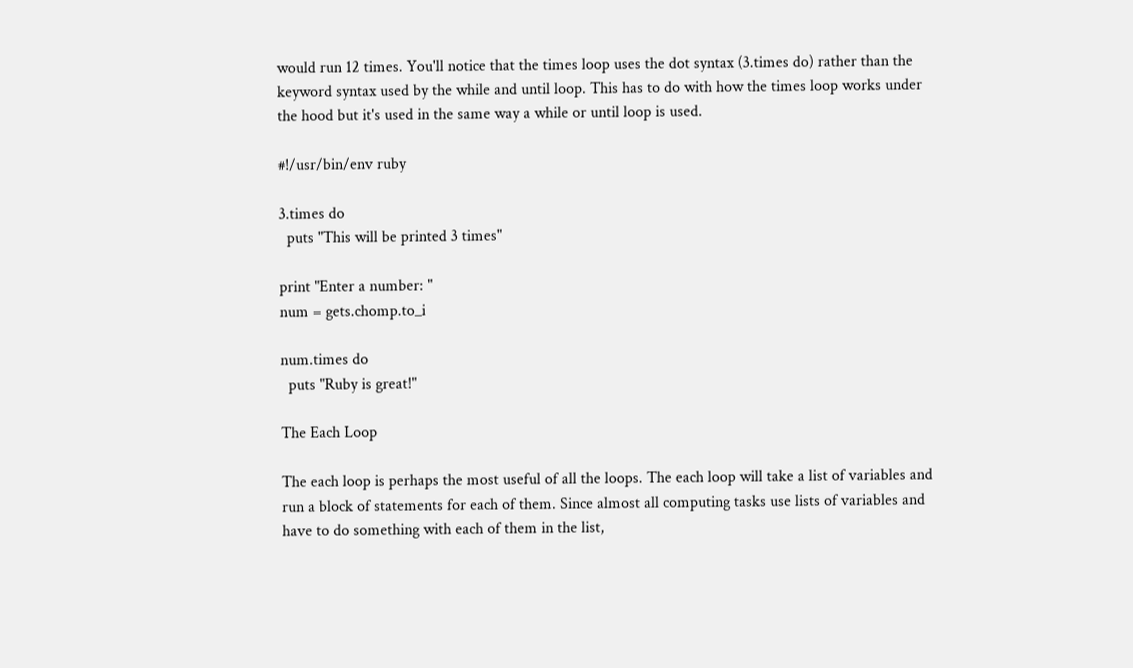would run 12 times. You'll notice that the times loop uses the dot syntax (3.times do) rather than the keyword syntax used by the while and until loop. This has to do with how the times loop works under the hood but it's used in the same way a while or until loop is used.

#!/usr/bin/env ruby

3.times do
  puts "This will be printed 3 times"

print "Enter a number: "
num = gets.chomp.to_i

num.times do
  puts "Ruby is great!"

The Each Loop

The each loop is perhaps the most useful of all the loops. The each loop will take a list of variables and run a block of statements for each of them. Since almost all computing tasks use lists of variables and have to do something with each of them in the list,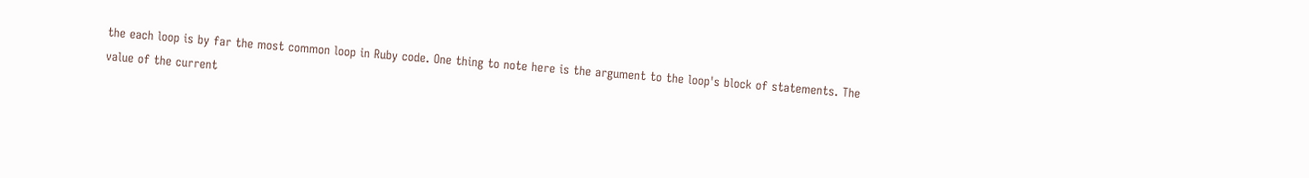the each loop is by far the most common loop in Ruby code. One thing to note here is the argument to the loop's block of statements. The value of the current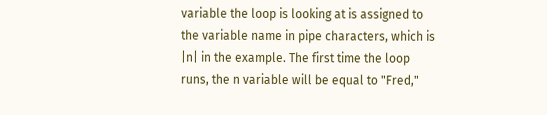variable the loop is looking at is assigned to the variable name in pipe characters, which is |n| in the example. The first time the loop runs, the n variable will be equal to "Fred,"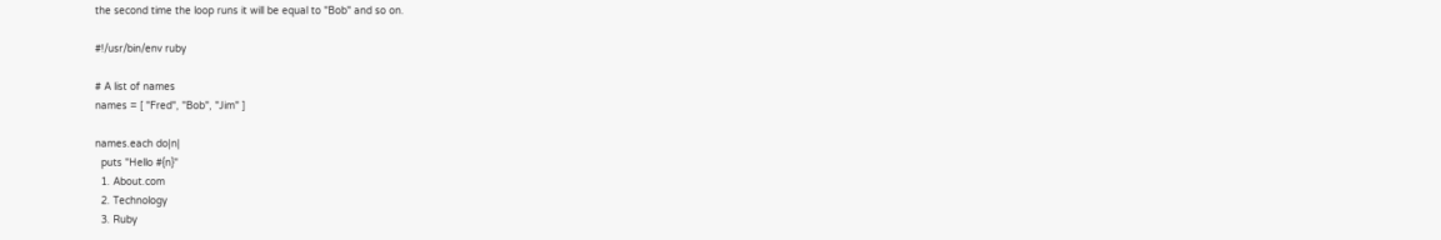the second time the loop runs it will be equal to "Bob" and so on.

#!/usr/bin/env ruby

# A list of names
names = [ "Fred", "Bob", "Jim" ]

names.each do|n|
  puts "Hello #{n}"
  1. About.com
  2. Technology
  3. Ruby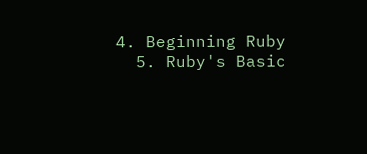4. Beginning Ruby
  5. Ruby's Basic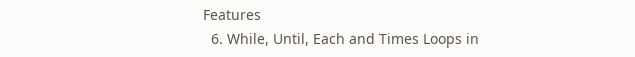Features
  6. While, Until, Each and Times Loops in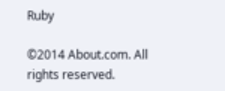Ruby

©2014 About.com. All rights reserved.